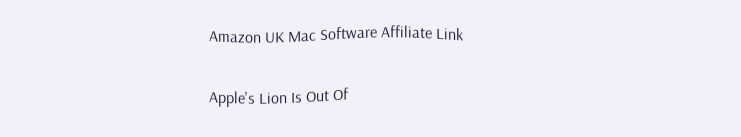Amazon UK Mac Software Affiliate Link

Apple's Lion Is Out Of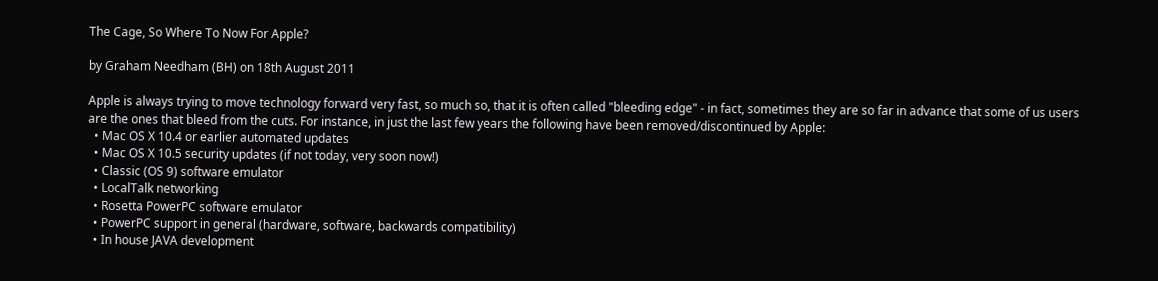The Cage, So Where To Now For Apple?

by Graham Needham (BH) on 18th August 2011

Apple is always trying to move technology forward very fast, so much so, that it is often called "bleeding edge" - in fact, sometimes they are so far in advance that some of us users are the ones that bleed from the cuts. For instance, in just the last few years the following have been removed/discontinued by Apple:
  • Mac OS X 10.4 or earlier automated updates
  • Mac OS X 10.5 security updates (if not today, very soon now!)
  • Classic (OS 9) software emulator
  • LocalTalk networking
  • Rosetta PowerPC software emulator
  • PowerPC support in general (hardware, software, backwards compatibility)
  • In house JAVA development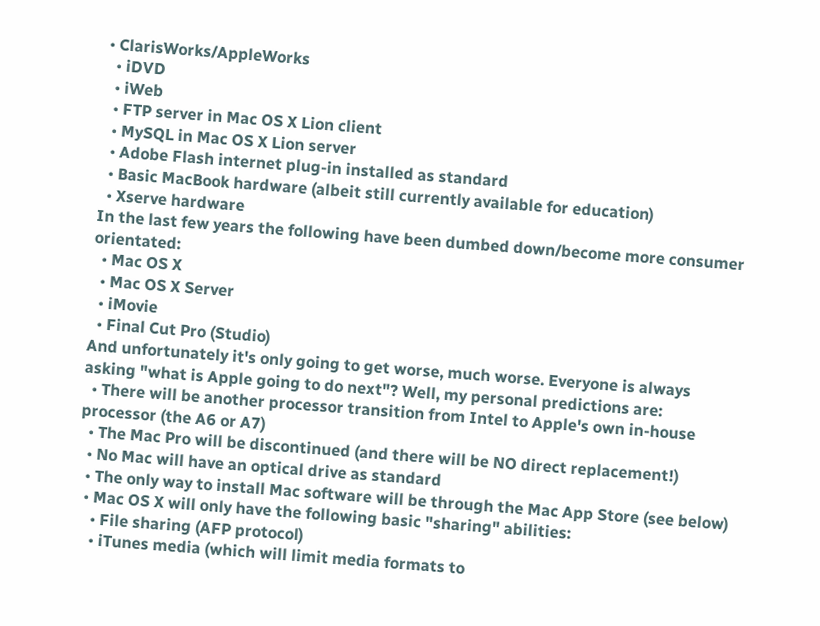• ClarisWorks/AppleWorks
  • iDVD
  • iWeb
  • FTP server in Mac OS X Lion client
  • MySQL in Mac OS X Lion server
  • Adobe Flash internet plug-in installed as standard
  • Basic MacBook hardware (albeit still currently available for education)
  • Xserve hardware
In the last few years the following have been dumbed down/become more consumer orientated:
  • Mac OS X
  • Mac OS X Server
  • iMovie
  • Final Cut Pro (Studio)
And unfortunately it's only going to get worse, much worse. Everyone is always asking "what is Apple going to do next"? Well, my personal predictions are:
  • There will be another processor transition from Intel to Apple's own in-house processor (the A6 or A7)
  • The Mac Pro will be discontinued (and there will be NO direct replacement!)
  • No Mac will have an optical drive as standard
  • The only way to install Mac software will be through the Mac App Store (see below)
  • Mac OS X will only have the following basic "sharing" abilities:
    • File sharing (AFP protocol)
    • iTunes media (which will limit media formats to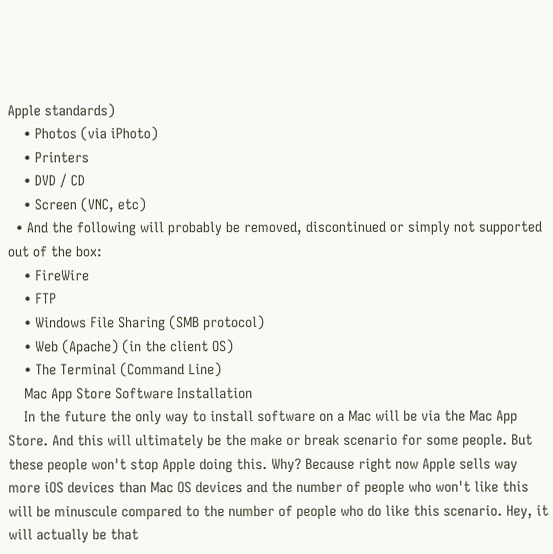Apple standards)
    • Photos (via iPhoto)
    • Printers
    • DVD / CD
    • Screen (VNC, etc)
  • And the following will probably be removed, discontinued or simply not supported out of the box:
    • FireWire
    • FTP
    • Windows File Sharing (SMB protocol)
    • Web (Apache) (in the client OS)
    • The Terminal (Command Line)
    Mac App Store Software Installation
    In the future the only way to install software on a Mac will be via the Mac App Store. And this will ultimately be the make or break scenario for some people. But these people won't stop Apple doing this. Why? Because right now Apple sells way more iOS devices than Mac OS devices and the number of people who won't like this will be minuscule compared to the number of people who do like this scenario. Hey, it will actually be that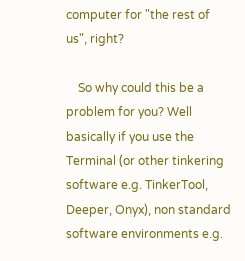computer for "the rest of us", right?

    So why could this be a problem for you? Well basically if you use the Terminal (or other tinkering software e.g. TinkerTool, Deeper, Onyx), non standard software environments e.g.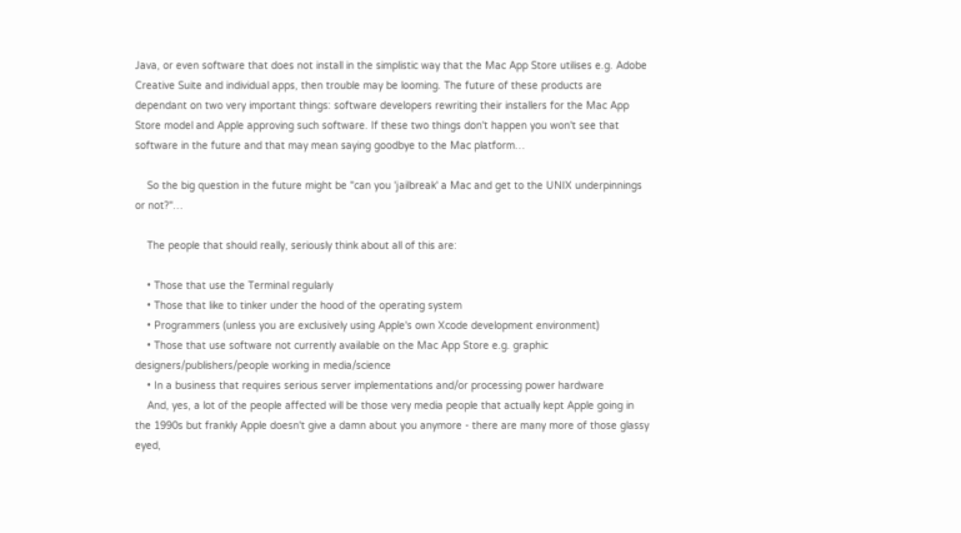Java, or even software that does not install in the simplistic way that the Mac App Store utilises e.g. Adobe Creative Suite and individual apps, then trouble may be looming. The future of these products are dependant on two very important things: software developers rewriting their installers for the Mac App Store model and Apple approving such software. If these two things don't happen you won't see that software in the future and that may mean saying goodbye to the Mac platform…

    So the big question in the future might be "can you 'jailbreak' a Mac and get to the UNIX underpinnings or not?"…

    The people that should really, seriously think about all of this are:

    • Those that use the Terminal regularly
    • Those that like to tinker under the hood of the operating system
    • Programmers (unless you are exclusively using Apple's own Xcode development environment)
    • Those that use software not currently available on the Mac App Store e.g. graphic designers/publishers/people working in media/science
    • In a business that requires serious server implementations and/or processing power hardware
    And, yes, a lot of the people affected will be those very media people that actually kept Apple going in the 1990s but frankly Apple doesn't give a damn about you anymore - there are many more of those glassy eyed,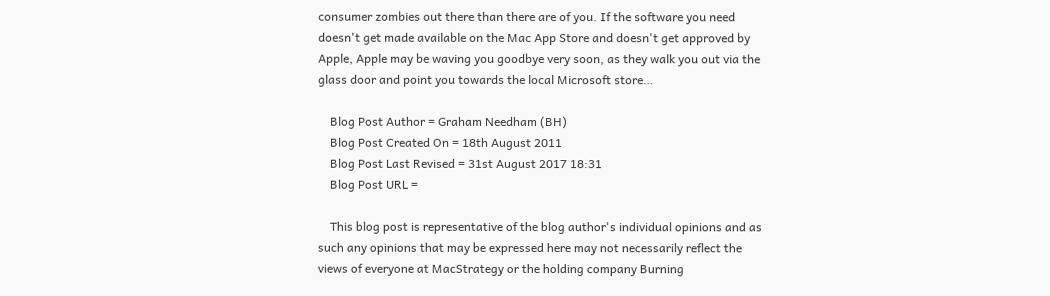consumer zombies out there than there are of you. If the software you need doesn't get made available on the Mac App Store and doesn't get approved by Apple, Apple may be waving you goodbye very soon, as they walk you out via the glass door and point you towards the local Microsoft store…

    Blog Post Author = Graham Needham (BH)
    Blog Post Created On = 18th August 2011
    Blog Post Last Revised = 31st August 2017 18:31
    Blog Post URL =

    This blog post is representative of the blog author's individual opinions and as such any opinions that may be expressed here may not necessarily reflect the views of everyone at MacStrategy or the holding company Burning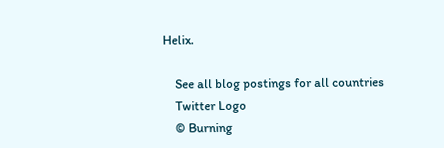Helix.

    See all blog postings for all countries
    Twitter Logo
    © Burning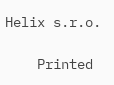Helix s.r.o.

    Printed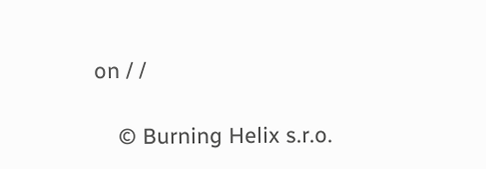on / /

    © Burning Helix s.r.o.